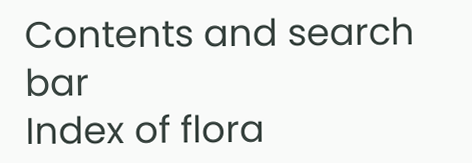Contents and search bar
Index of flora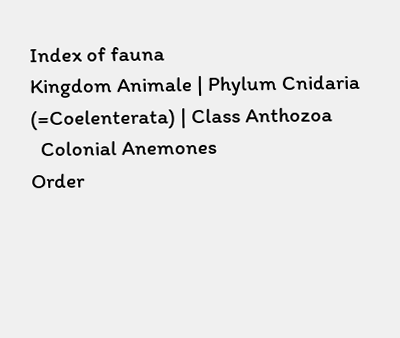Index of fauna
Kingdom Animale | Phylum Cnidaria (=Coelenterata) | Class Anthozoa
  Colonial Anemones
Order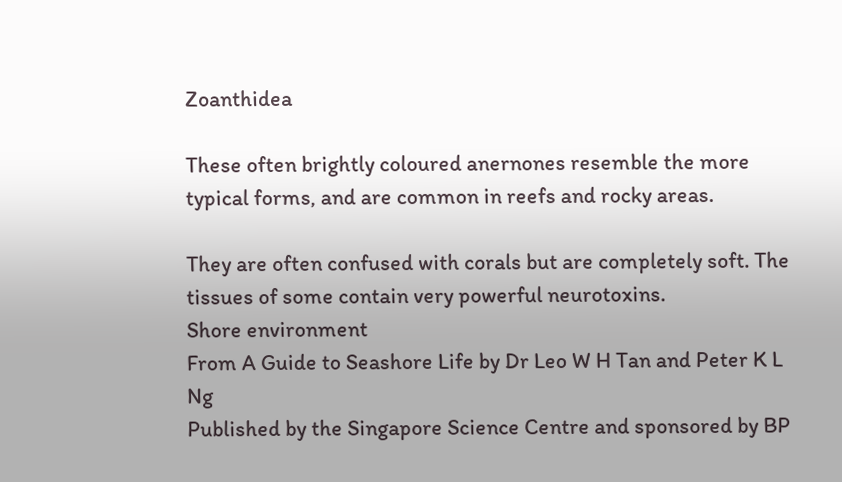Zoanthidea

These often brightly coloured anernones resemble the more typical forms, and are common in reefs and rocky areas.

They are often confused with corals but are completely soft. The tissues of some contain very powerful neurotoxins.
Shore environment
From A Guide to Seashore Life by Dr Leo W H Tan and Peter K L Ng
Published by the Singapore Science Centre and sponsored by BP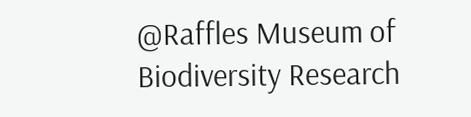@Raffles Museum of Biodiversity Research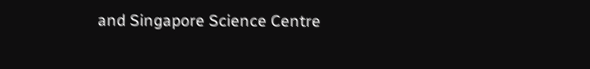and Singapore Science Centre